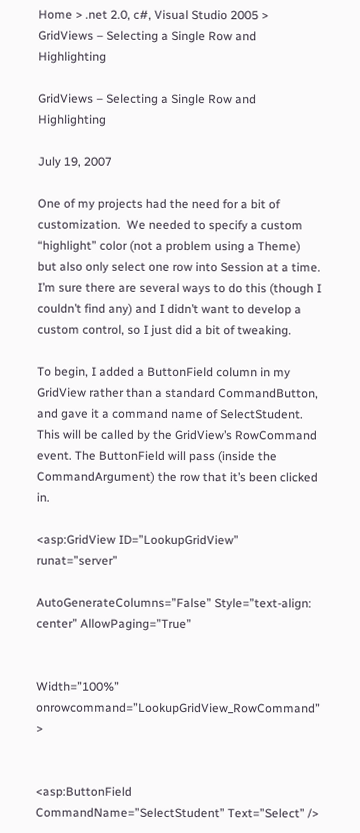Home > .net 2.0, c#, Visual Studio 2005 > GridViews – Selecting a Single Row and Highlighting

GridViews – Selecting a Single Row and Highlighting

July 19, 2007

One of my projects had the need for a bit of customization.  We needed to specify a custom “highlight” color (not a problem using a Theme) but also only select one row into Session at a time.  I’m sure there are several ways to do this (though I couldn’t find any) and I didn’t want to develop a custom control, so I just did a bit of tweaking.

To begin, I added a ButtonField column in my GridView rather than a standard CommandButton, and gave it a command name of SelectStudent.  This will be called by the GridView’s RowCommand event. The ButtonField will pass (inside the CommandArgument) the row that it’s been clicked in.

<asp:GridView ID=”LookupGridView” runat=”server”

AutoGenerateColumns=”False” Style=”text-align: center” AllowPaging=”True”


Width=”100%” onrowcommand=”LookupGridView_RowCommand” >


<asp:ButtonField CommandName=”SelectStudent” Text=”Select” />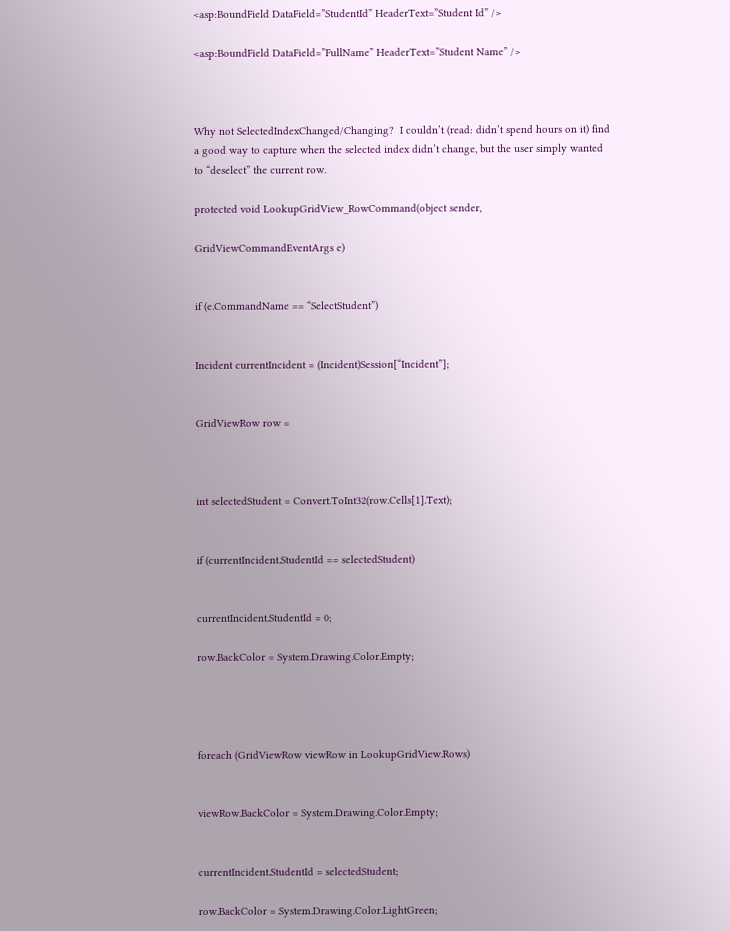<asp:BoundField DataField=”StudentId” HeaderText=”Student Id” />

<asp:BoundField DataField=”FullName” HeaderText=”Student Name” />



Why not SelectedIndexChanged/Changing?  I couldn’t (read: didn’t spend hours on it) find a good way to capture when the selected index didn’t change, but the user simply wanted to “deselect” the current row.

protected void LookupGridView_RowCommand(object sender,

GridViewCommandEventArgs e)


if (e.CommandName == “SelectStudent”)


Incident currentIncident = (Incident)Session[“Incident”];


GridViewRow row =



int selectedStudent = Convert.ToInt32(row.Cells[1].Text);


if (currentIncident.StudentId == selectedStudent)


currentIncident.StudentId = 0;

row.BackColor = System.Drawing.Color.Empty;




foreach (GridViewRow viewRow in LookupGridView.Rows)


viewRow.BackColor = System.Drawing.Color.Empty;


currentIncident.StudentId = selectedStudent;

row.BackColor = System.Drawing.Color.LightGreen;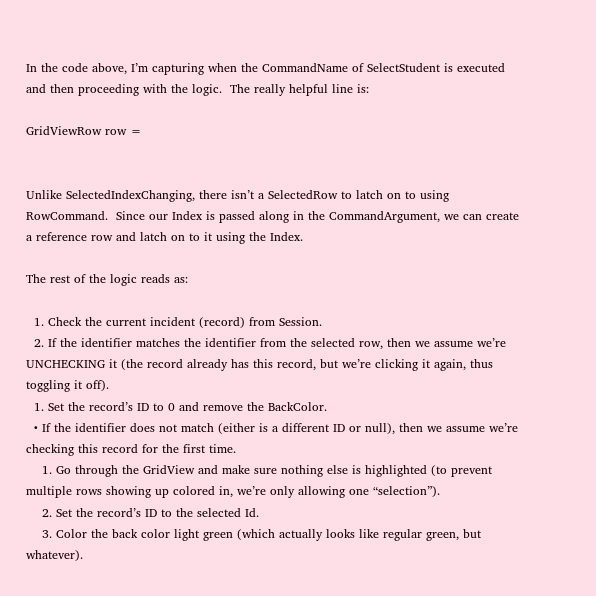In the code above, I’m capturing when the CommandName of SelectStudent is executed and then proceeding with the logic.  The really helpful line is:

GridViewRow row =


Unlike SelectedIndexChanging, there isn’t a SelectedRow to latch on to using RowCommand.  Since our Index is passed along in the CommandArgument, we can create a reference row and latch on to it using the Index.

The rest of the logic reads as:

  1. Check the current incident (record) from Session.
  2. If the identifier matches the identifier from the selected row, then we assume we’re UNCHECKING it (the record already has this record, but we’re clicking it again, thus toggling it off).
  1. Set the record’s ID to 0 and remove the BackColor.
  • If the identifier does not match (either is a different ID or null), then we assume we’re checking this record for the first time.
    1. Go through the GridView and make sure nothing else is highlighted (to prevent multiple rows showing up colored in, we’re only allowing one “selection”).
    2. Set the record’s ID to the selected Id.
    3. Color the back color light green (which actually looks like regular green, but whatever).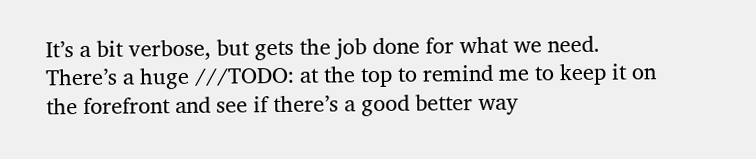It’s a bit verbose, but gets the job done for what we need.  There’s a huge ///TODO: at the top to remind me to keep it on the forefront and see if there’s a good better way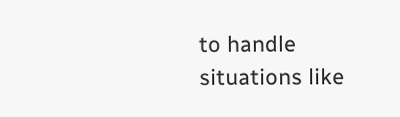to handle situations like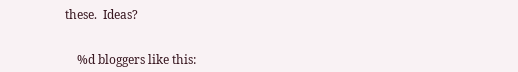these.  Ideas?


    %d bloggers like this: